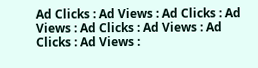Ad Clicks : Ad Views : Ad Clicks : Ad Views : Ad Clicks : Ad Views : Ad Clicks : Ad Views :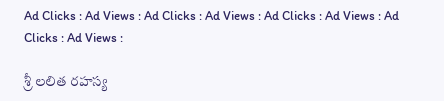Ad Clicks : Ad Views : Ad Clicks : Ad Views : Ad Clicks : Ad Views : Ad Clicks : Ad Views :

శ్రీ లలిత రహస్య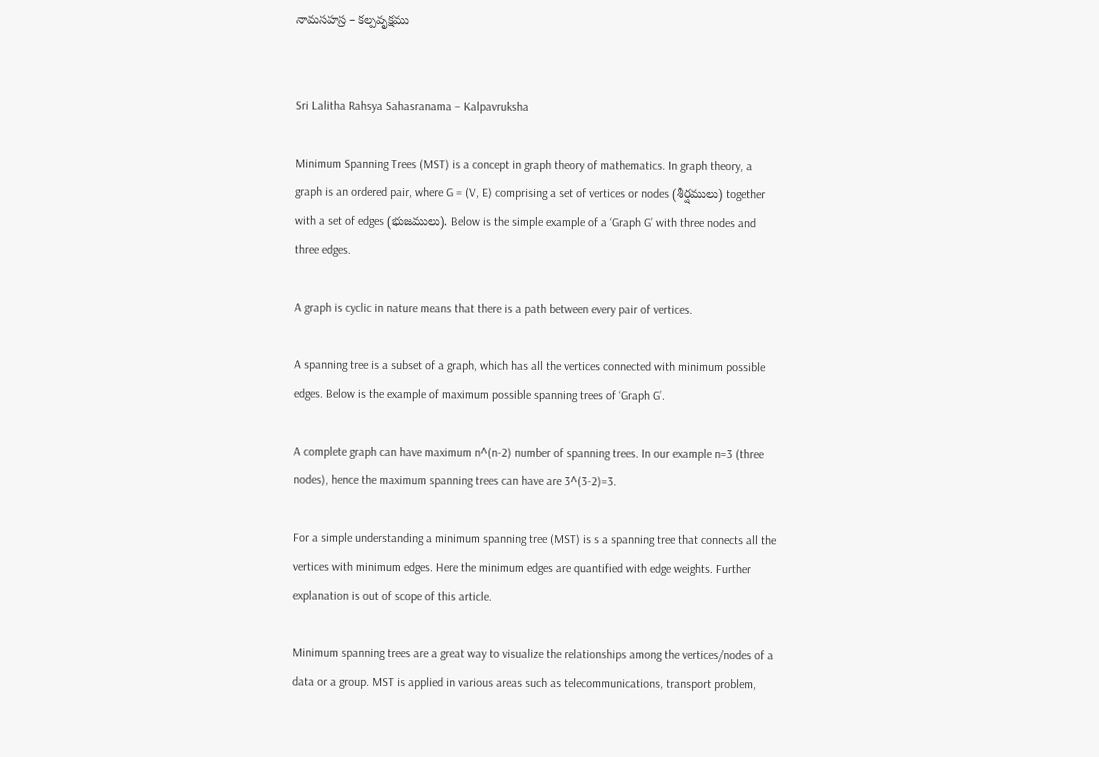నామసహస్ర – కల్పవృక్షము


Sri Lalitha Rahsya Sahasranama – Kalpavruksha

Minimum Spanning Trees (MST) is a concept in graph theory of mathematics. In graph theory, a graph is an ordered pair, where G = (V, E) comprising a set of vertices or nodes (శీర్షములు) together with a set of edges (భుజములు). Below is the simple example of a ‘Graph G’ with three nodes and three edges.

A graph is cyclic in nature means that there is a path between every pair of vertices.

A spanning tree is a subset of a graph, which has all the vertices connected with minimum possible edges. Below is the example of maximum possible spanning trees of ‘Graph G’.

A complete graph can have maximum n^(n-2) number of spanning trees. In our example n=3 (three nodes), hence the maximum spanning trees can have are 3^(3-2)=3.

For a simple understanding a minimum spanning tree (MST) is s a spanning tree that connects all the vertices with minimum edges. Here the minimum edges are quantified with edge weights. Further explanation is out of scope of this article.

Minimum spanning trees are a great way to visualize the relationships among the vertices/nodes of a data or a group. MST is applied in various areas such as telecommunications, transport problem,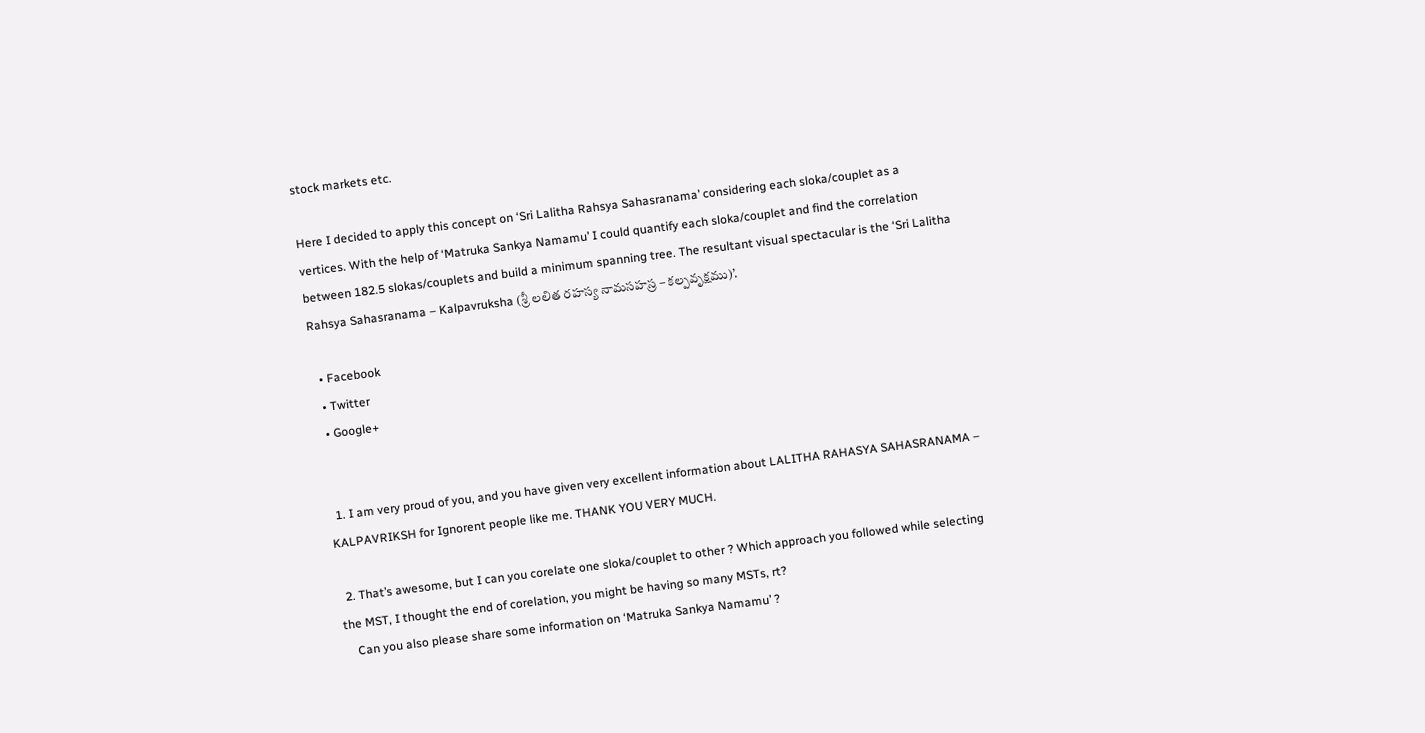stock markets etc.

Here I decided to apply this concept on ‘Sri Lalitha Rahsya Sahasranama’ considering each sloka/couplet as a vertices. With the help of ‘Matruka Sankya Namamu’ I could quantify each sloka/couplet and find the correlation between 182.5 slokas/couplets and build a minimum spanning tree. The resultant visual spectacular is the ‘Sri Lalitha Rahsya Sahasranama – Kalpavruksha (శ్రీ లలిత రహస్య నామసహస్ర – కల్పవృక్షము)’.

  • Facebook
  • Twitter
  • Google+


  1. I am very proud of you, and you have given very excellent information about LALITHA RAHASYA SAHASRANAMA – KALPAVRIKSH for Ignorent people like me. THANK YOU VERY MUCH.

  2. That’s awesome, but I can you corelate one sloka/couplet to other ? Which approach you followed while selecting the MST, I thought the end of corelation, you might be having so many MSTs, rt?
    Can you also please share some information on ‘Matruka Sankya Namamu’ ?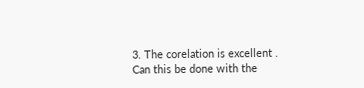3. The corelation is excellent . Can this be done with the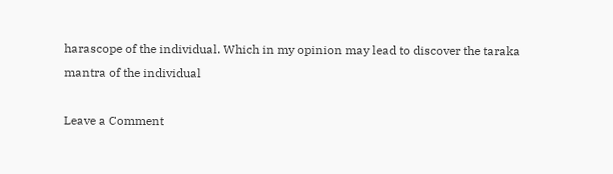harascope of the individual. Which in my opinion may lead to discover the taraka mantra of the individual

Leave a Comment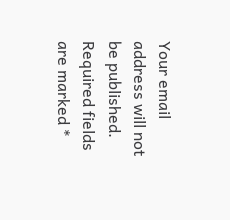Your email address will not be published. Required fields are marked *